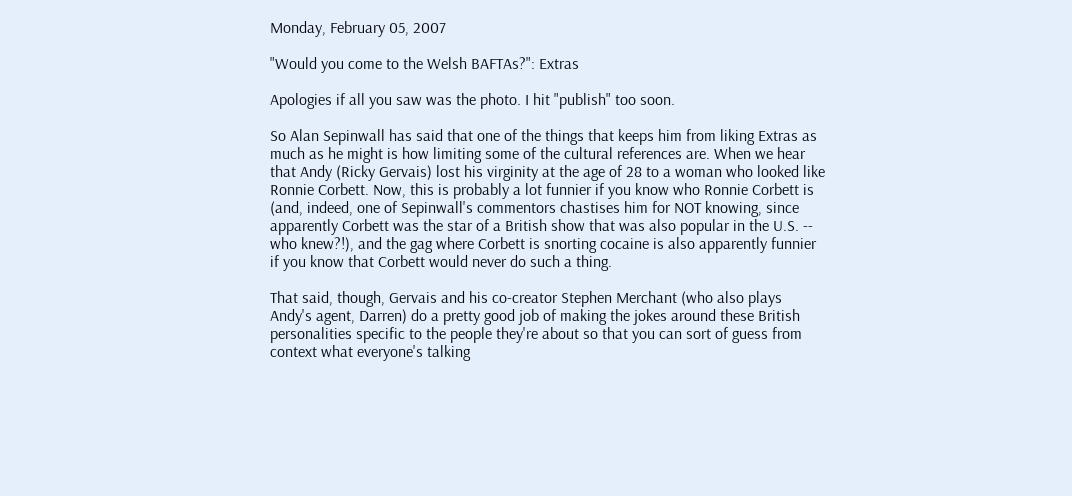Monday, February 05, 2007

"Would you come to the Welsh BAFTAs?": Extras

Apologies if all you saw was the photo. I hit "publish" too soon.

So Alan Sepinwall has said that one of the things that keeps him from liking Extras as much as he might is how limiting some of the cultural references are. When we hear that Andy (Ricky Gervais) lost his virginity at the age of 28 to a woman who looked like Ronnie Corbett. Now, this is probably a lot funnier if you know who Ronnie Corbett is (and, indeed, one of Sepinwall's commentors chastises him for NOT knowing, since apparently Corbett was the star of a British show that was also popular in the U.S. -- who knew?!), and the gag where Corbett is snorting cocaine is also apparently funnier if you know that Corbett would never do such a thing.

That said, though, Gervais and his co-creator Stephen Merchant (who also plays Andy's agent, Darren) do a pretty good job of making the jokes around these British personalities specific to the people they're about so that you can sort of guess from context what everyone's talking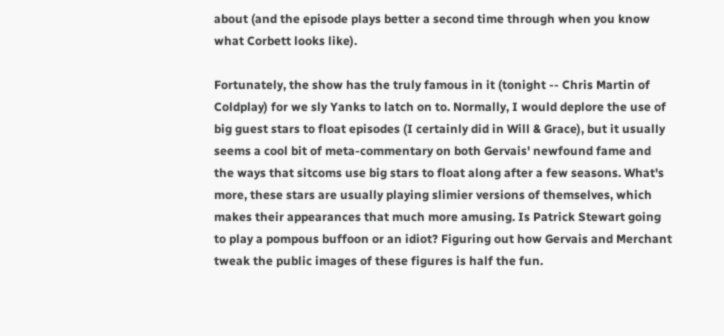about (and the episode plays better a second time through when you know what Corbett looks like).

Fortunately, the show has the truly famous in it (tonight -- Chris Martin of Coldplay) for we sly Yanks to latch on to. Normally, I would deplore the use of big guest stars to float episodes (I certainly did in Will & Grace), but it usually seems a cool bit of meta-commentary on both Gervais' newfound fame and the ways that sitcoms use big stars to float along after a few seasons. What's more, these stars are usually playing slimier versions of themselves, which makes their appearances that much more amusing. Is Patrick Stewart going to play a pompous buffoon or an idiot? Figuring out how Gervais and Merchant tweak the public images of these figures is half the fun.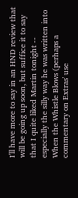I'll have more to say in an HND review that will be going up soon, but suffice it to say that I quite liked Martin tonight -- especially the silly way he was written into When the Whistle Blows (perhaps a commentary on Extras' use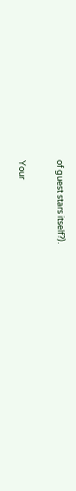of guest stars itself?).

Your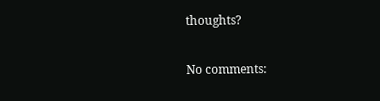thoughts?

No comments: